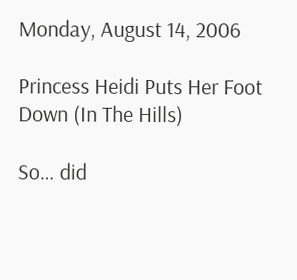Monday, August 14, 2006

Princess Heidi Puts Her Foot Down (In The Hills)

So… did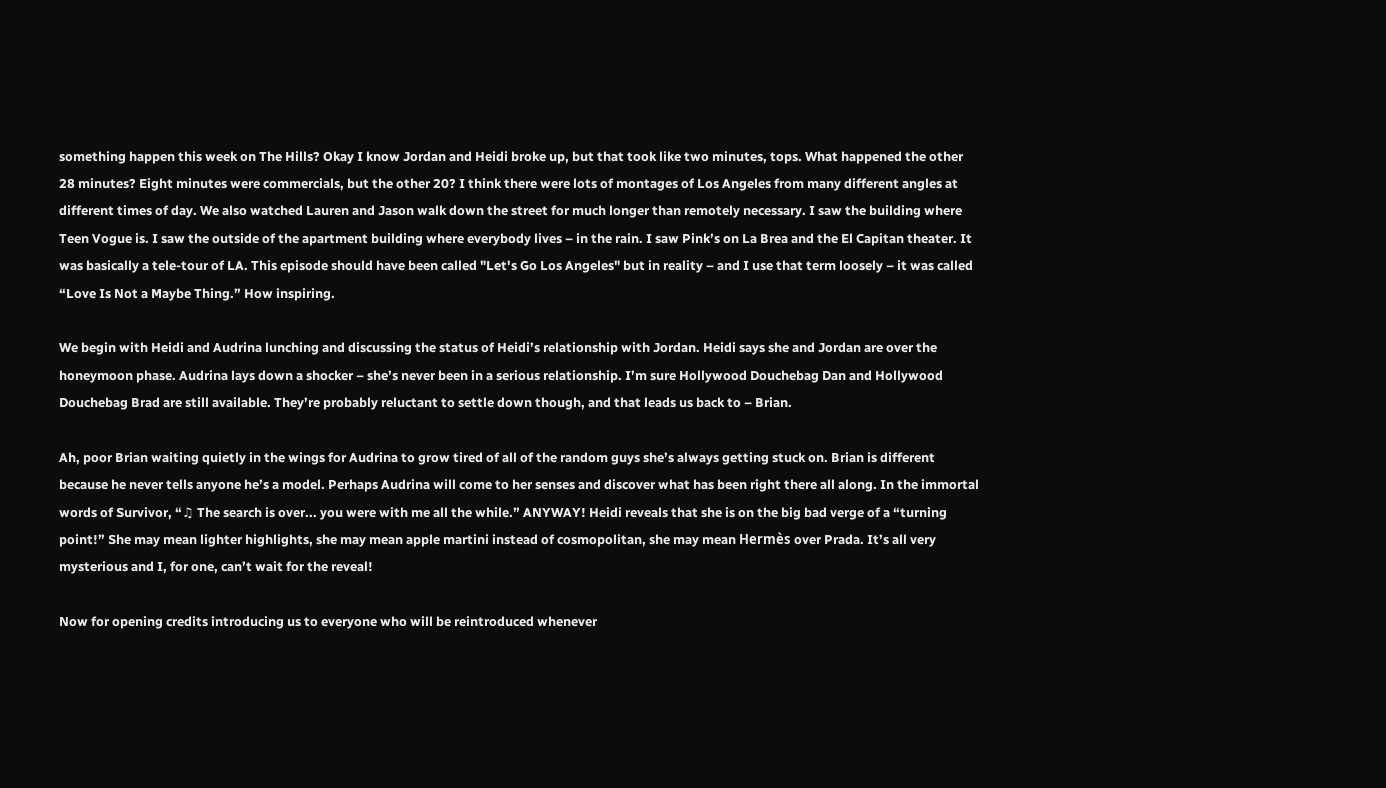something happen this week on The Hills? Okay I know Jordan and Heidi broke up, but that took like two minutes, tops. What happened the other 28 minutes? Eight minutes were commercials, but the other 20? I think there were lots of montages of Los Angeles from many different angles at different times of day. We also watched Lauren and Jason walk down the street for much longer than remotely necessary. I saw the building where Teen Vogue is. I saw the outside of the apartment building where everybody lives – in the rain. I saw Pink’s on La Brea and the El Capitan theater. It was basically a tele-tour of LA. This episode should have been called "Let's Go Los Angeles" but in reality – and I use that term loosely – it was called “Love Is Not a Maybe Thing.” How inspiring.

We begin with Heidi and Audrina lunching and discussing the status of Heidi’s relationship with Jordan. Heidi says she and Jordan are over the honeymoon phase. Audrina lays down a shocker – she’s never been in a serious relationship. I’m sure Hollywood Douchebag Dan and Hollywood Douchebag Brad are still available. They’re probably reluctant to settle down though, and that leads us back to – Brian.

Ah, poor Brian waiting quietly in the wings for Audrina to grow tired of all of the random guys she’s always getting stuck on. Brian is different because he never tells anyone he’s a model. Perhaps Audrina will come to her senses and discover what has been right there all along. In the immortal words of Survivor, “♫ The search is over... you were with me all the while.” ANYWAY! Heidi reveals that she is on the big bad verge of a “turning point!” She may mean lighter highlights, she may mean apple martini instead of cosmopolitan, she may mean Hermès over Prada. It’s all very mysterious and I, for one, can’t wait for the reveal!

Now for opening credits introducing us to everyone who will be reintroduced whenever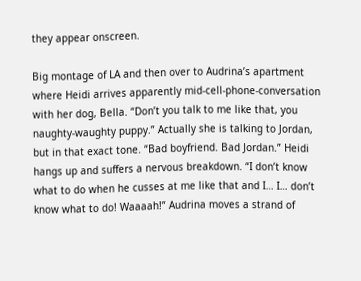they appear onscreen.

Big montage of LA and then over to Audrina’s apartment where Heidi arrives apparently mid-cell-phone-conversation with her dog, Bella. “Don’t you talk to me like that, you naughty-waughty puppy.” Actually she is talking to Jordan, but in that exact tone. “Bad boyfriend. Bad Jordan.” Heidi hangs up and suffers a nervous breakdown. “I don’t know what to do when he cusses at me like that and I… I… don’t know what to do! Waaaah!” Audrina moves a strand of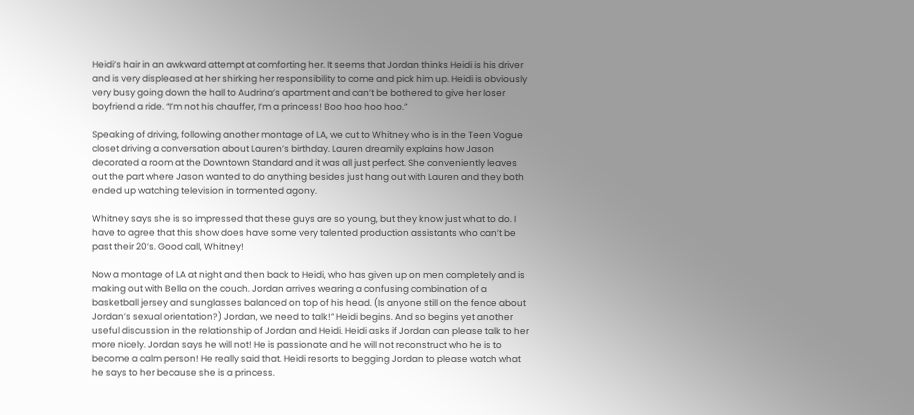Heidi’s hair in an awkward attempt at comforting her. It seems that Jordan thinks Heidi is his driver and is very displeased at her shirking her responsibility to come and pick him up. Heidi is obviously very busy going down the hall to Audrina’s apartment and can’t be bothered to give her loser boyfriend a ride. “I’m not his chauffer, I’m a princess! Boo hoo hoo hoo.”

Speaking of driving, following another montage of LA, we cut to Whitney who is in the Teen Vogue closet driving a conversation about Lauren’s birthday. Lauren dreamily explains how Jason decorated a room at the Downtown Standard and it was all just perfect. She conveniently leaves out the part where Jason wanted to do anything besides just hang out with Lauren and they both ended up watching television in tormented agony.

Whitney says she is so impressed that these guys are so young, but they know just what to do. I have to agree that this show does have some very talented production assistants who can’t be past their 20’s. Good call, Whitney!

Now a montage of LA at night and then back to Heidi, who has given up on men completely and is making out with Bella on the couch. Jordan arrives wearing a confusing combination of a basketball jersey and sunglasses balanced on top of his head. (Is anyone still on the fence about Jordan’s sexual orientation?) Jordan, we need to talk!” Heidi begins. And so begins yet another useful discussion in the relationship of Jordan and Heidi. Heidi asks if Jordan can please talk to her more nicely. Jordan says he will not! He is passionate and he will not reconstruct who he is to become a calm person! He really said that. Heidi resorts to begging Jordan to please watch what he says to her because she is a princess.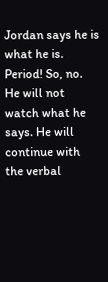Jordan says he is what he is. Period! So, no. He will not watch what he says. He will continue with the verbal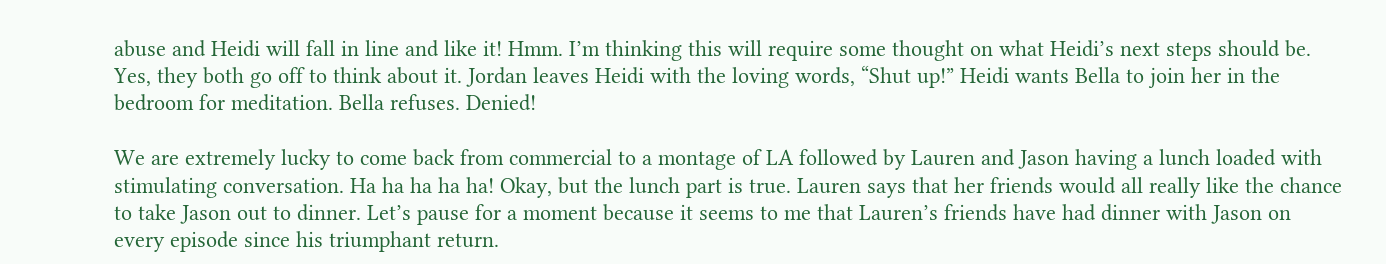abuse and Heidi will fall in line and like it! Hmm. I’m thinking this will require some thought on what Heidi’s next steps should be. Yes, they both go off to think about it. Jordan leaves Heidi with the loving words, “Shut up!” Heidi wants Bella to join her in the bedroom for meditation. Bella refuses. Denied!

We are extremely lucky to come back from commercial to a montage of LA followed by Lauren and Jason having a lunch loaded with stimulating conversation. Ha ha ha ha ha! Okay, but the lunch part is true. Lauren says that her friends would all really like the chance to take Jason out to dinner. Let’s pause for a moment because it seems to me that Lauren’s friends have had dinner with Jason on every episode since his triumphant return.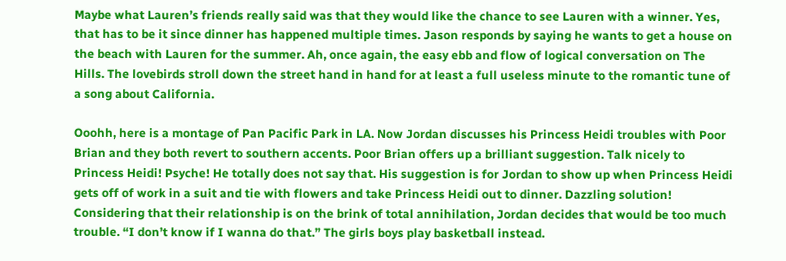Maybe what Lauren’s friends really said was that they would like the chance to see Lauren with a winner. Yes, that has to be it since dinner has happened multiple times. Jason responds by saying he wants to get a house on the beach with Lauren for the summer. Ah, once again, the easy ebb and flow of logical conversation on The Hills. The lovebirds stroll down the street hand in hand for at least a full useless minute to the romantic tune of a song about California.

Ooohh, here is a montage of Pan Pacific Park in LA. Now Jordan discusses his Princess Heidi troubles with Poor Brian and they both revert to southern accents. Poor Brian offers up a brilliant suggestion. Talk nicely to Princess Heidi! Psyche! He totally does not say that. His suggestion is for Jordan to show up when Princess Heidi gets off of work in a suit and tie with flowers and take Princess Heidi out to dinner. Dazzling solution! Considering that their relationship is on the brink of total annihilation, Jordan decides that would be too much trouble. “I don’t know if I wanna do that.” The girls boys play basketball instead.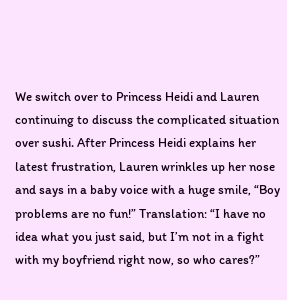We switch over to Princess Heidi and Lauren continuing to discuss the complicated situation over sushi. After Princess Heidi explains her latest frustration, Lauren wrinkles up her nose and says in a baby voice with a huge smile, “Boy problems are no fun!” Translation: “I have no idea what you just said, but I’m not in a fight with my boyfriend right now, so who cares?”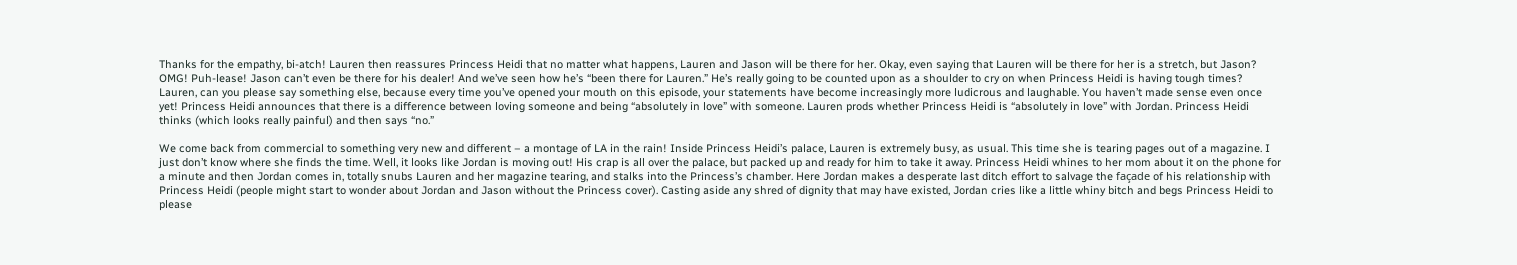Thanks for the empathy, bi-atch! Lauren then reassures Princess Heidi that no matter what happens, Lauren and Jason will be there for her. Okay, even saying that Lauren will be there for her is a stretch, but Jason? OMG! Puh-lease! Jason can’t even be there for his dealer! And we’ve seen how he’s “been there for Lauren.” He’s really going to be counted upon as a shoulder to cry on when Princess Heidi is having tough times? Lauren, can you please say something else, because every time you’ve opened your mouth on this episode, your statements have become increasingly more ludicrous and laughable. You haven’t made sense even once yet! Princess Heidi announces that there is a difference between loving someone and being “absolutely in love” with someone. Lauren prods whether Princess Heidi is “absolutely in love” with Jordan. Princess Heidi thinks (which looks really painful) and then says “no.”

We come back from commercial to something very new and different – a montage of LA in the rain! Inside Princess Heidi’s palace, Lauren is extremely busy, as usual. This time she is tearing pages out of a magazine. I just don’t know where she finds the time. Well, it looks like Jordan is moving out! His crap is all over the palace, but packed up and ready for him to take it away. Princess Heidi whines to her mom about it on the phone for a minute and then Jordan comes in, totally snubs Lauren and her magazine tearing, and stalks into the Princess’s chamber. Here Jordan makes a desperate last ditch effort to salvage the façade of his relationship with Princess Heidi (people might start to wonder about Jordan and Jason without the Princess cover). Casting aside any shred of dignity that may have existed, Jordan cries like a little whiny bitch and begs Princess Heidi to please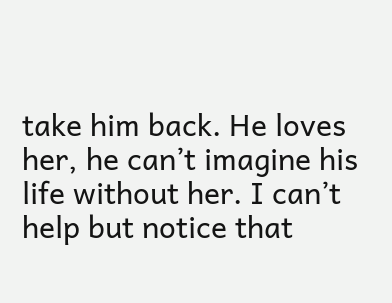take him back. He loves her, he can’t imagine his life without her. I can’t help but notice that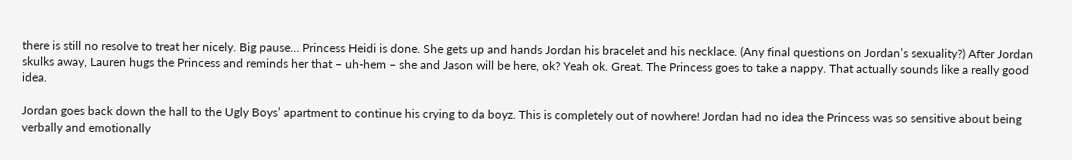there is still no resolve to treat her nicely. Big pause… Princess Heidi is done. She gets up and hands Jordan his bracelet and his necklace. (Any final questions on Jordan’s sexuality?) After Jordan skulks away, Lauren hugs the Princess and reminds her that – uh-hem – she and Jason will be here, ok? Yeah ok. Great. The Princess goes to take a nappy. That actually sounds like a really good idea.

Jordan goes back down the hall to the Ugly Boys’ apartment to continue his crying to da boyz. This is completely out of nowhere! Jordan had no idea the Princess was so sensitive about being verbally and emotionally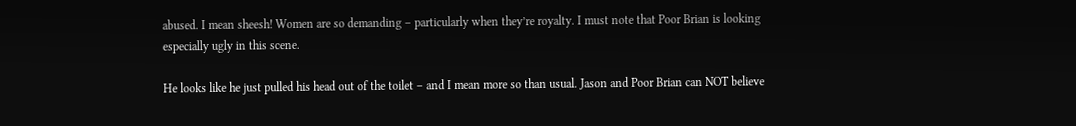abused. I mean sheesh! Women are so demanding – particularly when they’re royalty. I must note that Poor Brian is looking especially ugly in this scene.

He looks like he just pulled his head out of the toilet – and I mean more so than usual. Jason and Poor Brian can NOT believe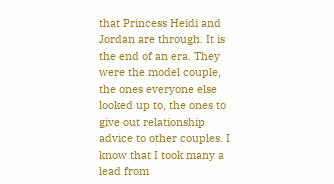that Princess Heidi and Jordan are through. It is the end of an era. They were the model couple, the ones everyone else looked up to, the ones to give out relationship advice to other couples. I know that I took many a lead from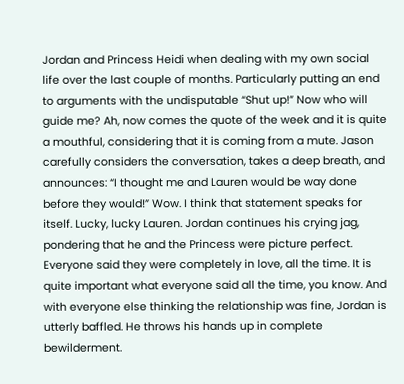Jordan and Princess Heidi when dealing with my own social life over the last couple of months. Particularly putting an end to arguments with the undisputable “Shut up!” Now who will guide me? Ah, now comes the quote of the week and it is quite a mouthful, considering that it is coming from a mute. Jason carefully considers the conversation, takes a deep breath, and announces: “I thought me and Lauren would be way done before they would!” Wow. I think that statement speaks for itself. Lucky, lucky Lauren. Jordan continues his crying jag, pondering that he and the Princess were picture perfect. Everyone said they were completely in love, all the time. It is quite important what everyone said all the time, you know. And with everyone else thinking the relationship was fine, Jordan is utterly baffled. He throws his hands up in complete bewilderment.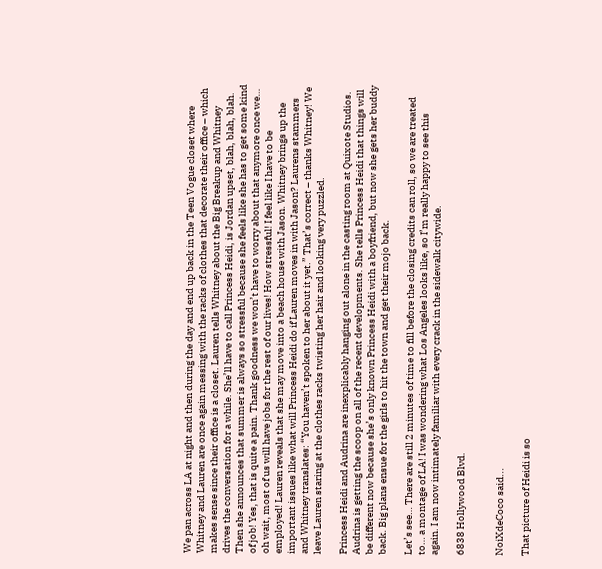We pan across LA at night and then during the day and end up back in the Teen Vogue closet where Whitney and Lauren are once again messing with the racks of clothes that decorate their office – which makes sense since their office is a closet. Lauren tells Whitney about the Big Breakup and Whitney drives the conversation for a while. She’ll have to call Princess Heidi, is Jordan upset, blah, blah, blah. Then she announces that summer is always so stressful because she feels like she has to get some kind of job! Yes, that is quite a pain. Thank goodness we won’t have to worry about that anymore once we… oh wait, most of us will have jobs for the rest of our lives! How stressful! I feel like I have to be employed! Lauren reveals that she may move into a beach house with Jason. Whitney brings up the important issues like what will Princess Heidi do if Lauren moves in with Jason? Laurens stammers and Whitney translates: “You haven’t spoken to her about it yet.” That’s correct – thanks Whitney! We leave Lauren staring at the clothes racks twisting her hair and looking very puzzled.

Princess Heidi and Audrina are inexplicably hanging out alone in the casting room at Quixote Studios. Audrina is getting the scoop on all of the recent developments. She tells Princess Heidi that things will be different now because she’s only known Princess Heidi with a boyfriend, but now she gets her buddy back. Big plans ensue for the girls to hit the town and get their mojo back.

Let’s see… There are still 2 minutes of time to fill before the closing credits can roll, so we are treated to… a montage of LA! I was wondering what Los Angeles looks like, so I’m really happy to see this again. I am now intimately familiar with every crack in the sidewalk citywide.

6838 Hollywood Blvd.


NoiXdeCoco said...

That picture of Heidi is so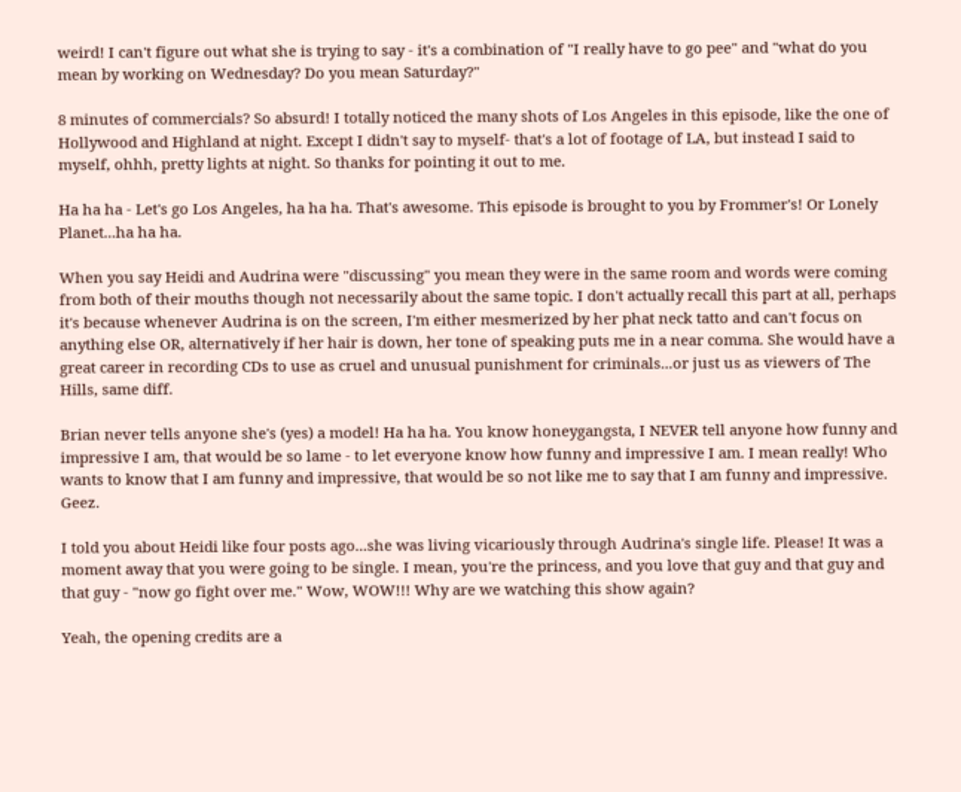weird! I can't figure out what she is trying to say - it's a combination of "I really have to go pee" and "what do you mean by working on Wednesday? Do you mean Saturday?"

8 minutes of commercials? So absurd! I totally noticed the many shots of Los Angeles in this episode, like the one of Hollywood and Highland at night. Except I didn't say to myself- that's a lot of footage of LA, but instead I said to myself, ohhh, pretty lights at night. So thanks for pointing it out to me.

Ha ha ha - Let's go Los Angeles, ha ha ha. That's awesome. This episode is brought to you by Frommer's! Or Lonely Planet...ha ha ha.

When you say Heidi and Audrina were "discussing" you mean they were in the same room and words were coming from both of their mouths though not necessarily about the same topic. I don't actually recall this part at all, perhaps it's because whenever Audrina is on the screen, I'm either mesmerized by her phat neck tatto and can't focus on anything else OR, alternatively if her hair is down, her tone of speaking puts me in a near comma. She would have a great career in recording CDs to use as cruel and unusual punishment for criminals...or just us as viewers of The Hills, same diff.

Brian never tells anyone she's (yes) a model! Ha ha ha. You know honeygangsta, I NEVER tell anyone how funny and impressive I am, that would be so lame - to let everyone know how funny and impressive I am. I mean really! Who wants to know that I am funny and impressive, that would be so not like me to say that I am funny and impressive. Geez.

I told you about Heidi like four posts ago...she was living vicariously through Audrina's single life. Please! It was a moment away that you were going to be single. I mean, you're the princess, and you love that guy and that guy and that guy - "now go fight over me." Wow, WOW!!! Why are we watching this show again?

Yeah, the opening credits are a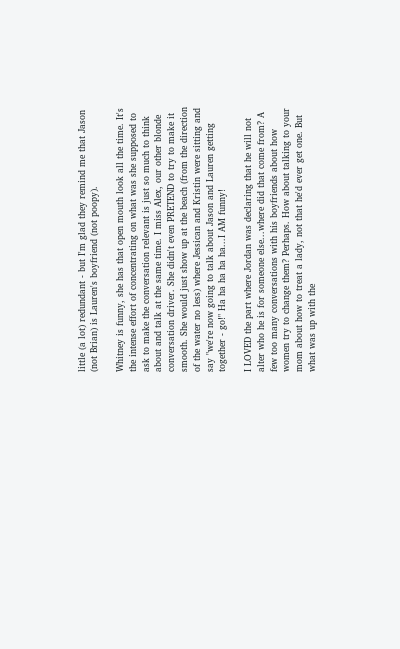little (a lot) redundant - but I'm glad they remind me that Jason (not Brian) is Lauren's boyfriend (not poopy).

Whitney is funny, she has that open mouth look all the time. It's the intense effort of concentrating on what was she supposed to ask to make the conversation relevant is just so much to think about and talk at the same time. I miss Alex, our other blonde conversation driver. She didn't even PRETEND to try to make it smooth. She would just show up at the beach (from the direction of the water no less) where Jessican and Kristin were sitting and say "we're now going to talk about Jason and Lauren getting together - go!" Ha ha ha ha ha...I AM funny!

I LOVED the part where Jordan was declaring that he will not alter who he is for someone else...where did that come from? A few too many conversations with his boyfriends about how women try to change them? Perhaps. How about talking to your mom about how to treat a lady, not that he'd ever get one. But what was up with the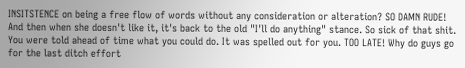INSITSTENCE on being a free flow of words without any consideration or alteration? SO DAMN RUDE! And then when she doesn't like it, it's back to the old "I'll do anything" stance. So sick of that shit. You were told ahead of time what you could do. It was spelled out for you. TOO LATE! Why do guys go for the last ditch effort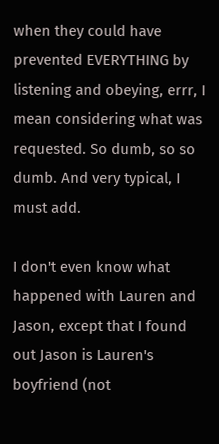when they could have prevented EVERYTHING by listening and obeying, errr, I mean considering what was requested. So dumb, so so dumb. And very typical, I must add.

I don't even know what happened with Lauren and Jason, except that I found out Jason is Lauren's boyfriend (not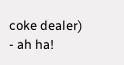coke dealer) - ah ha!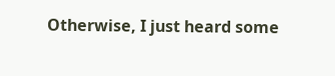Otherwise, I just heard some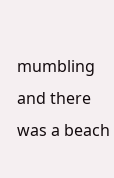mumbling and there was a beach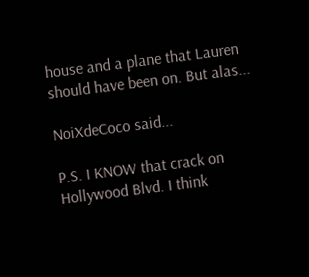house and a plane that Lauren should have been on. But alas...

NoiXdeCoco said...

P.S. I KNOW that crack on Hollywood Blvd. I think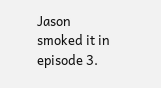Jason smoked it in episode 3.